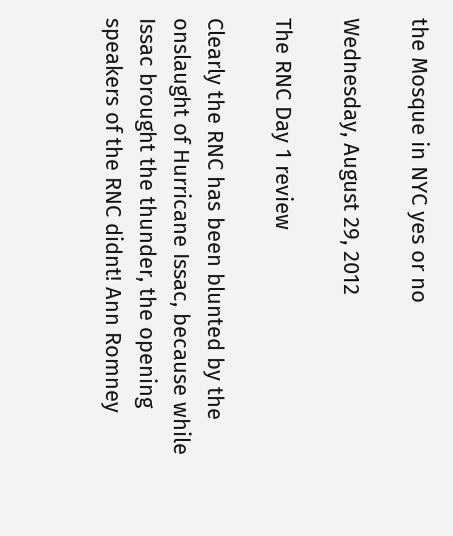the Mosque in NYC yes or no

Wednesday, August 29, 2012

The RNC Day 1 review

Clearly the RNC has been blunted by the onslaught of Hurricane Issac, because while Issac brought the thunder, the opening speakers of the RNC didnt! Ann Romney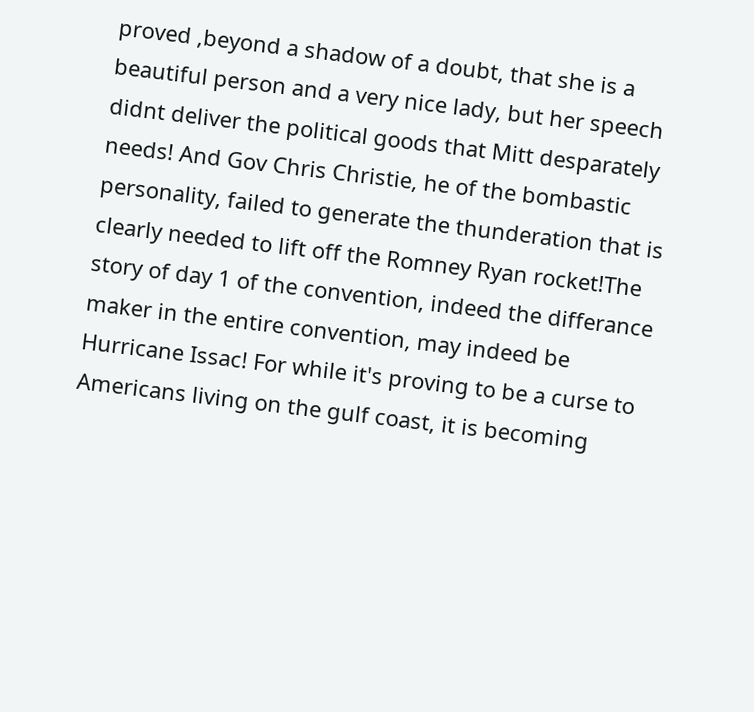proved ,beyond a shadow of a doubt, that she is a beautiful person and a very nice lady, but her speech didnt deliver the political goods that Mitt desparately needs! And Gov Chris Christie, he of the bombastic personality, failed to generate the thunderation that is clearly needed to lift off the Romney Ryan rocket!The story of day 1 of the convention, indeed the differance maker in the entire convention, may indeed be Hurricane Issac! For while it's proving to be a curse to Americans living on the gulf coast, it is becoming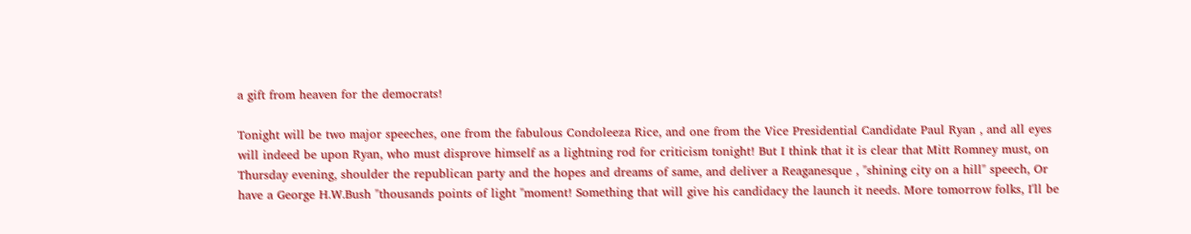a gift from heaven for the democrats!

Tonight will be two major speeches, one from the fabulous Condoleeza Rice, and one from the Vice Presidential Candidate Paul Ryan , and all eyes will indeed be upon Ryan, who must disprove himself as a lightning rod for criticism tonight! But I think that it is clear that Mitt Romney must, on Thursday evening, shoulder the republican party and the hopes and dreams of same, and deliver a Reaganesque , "shining city on a hill" speech, Or have a George H.W.Bush "thousands points of light "moment! Something that will give his candidacy the launch it needs. More tomorrow folks, I'll be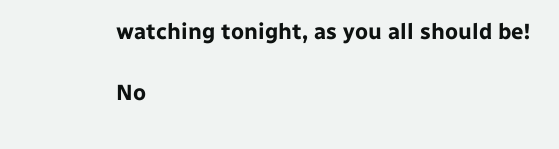watching tonight, as you all should be!

No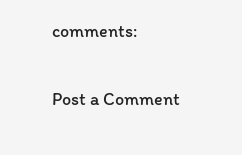comments:

Post a Comment